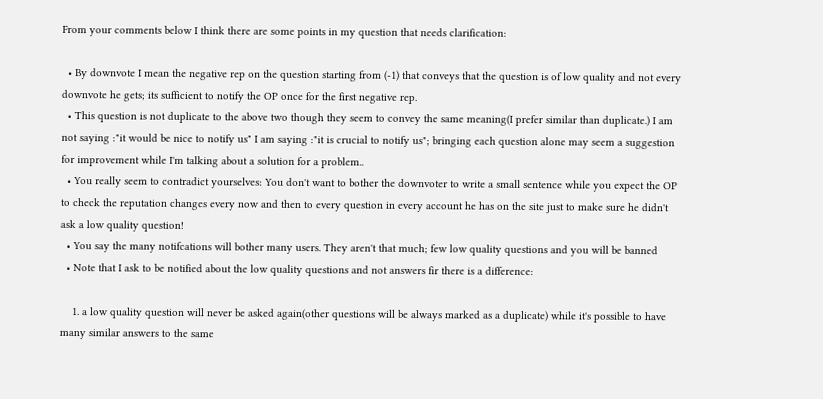From your comments below I think there are some points in my question that needs clarification:

  • By downvote I mean the negative rep on the question starting from (-1) that conveys that the question is of low quality and not every downvote he gets; its sufficient to notify the OP once for the first negative rep.
  • This question is not duplicate to the above two though they seem to convey the same meaning(I prefer similar than duplicate.) I am not saying :"it would be nice to notify us" I am saying :"it is crucial to notify us"; bringing each question alone may seem a suggestion for improvement while I'm talking about a solution for a problem..
  • You really seem to contradict yourselves: You don't want to bother the downvoter to write a small sentence while you expect the OP to check the reputation changes every now and then to every question in every account he has on the site just to make sure he didn't ask a low quality question!
  • You say the many notifcations will bother many users. They aren't that much; few low quality questions and you will be banned
  • Note that I ask to be notified about the low quality questions and not answers fir there is a difference:

    1. a low quality question will never be asked again(other questions will be always marked as a duplicate) while it's possible to have many similar answers to the same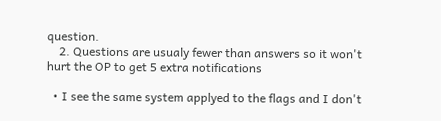question.
    2. Questions are usualy fewer than answers so it won't hurt the OP to get 5 extra notifications

  • I see the same system applyed to the flags and I don't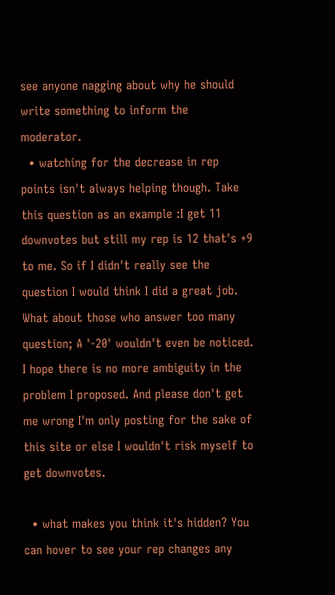see anyone nagging about why he should write something to inform the moderator.
  • watching for the decrease in rep points isn't always helping though. Take this question as an example :I get 11 downvotes but still my rep is 12 that's +9 to me. So if I didn't really see the question I would think I did a great job. What about those who answer too many question; A '-20' wouldn't even be noticed.
I hope there is no more ambiguity in the problem I proposed. And please don't get me wrong I'm only posting for the sake of this site or else I wouldn't risk myself to get downvotes.

  • what makes you think it's hidden? You can hover to see your rep changes any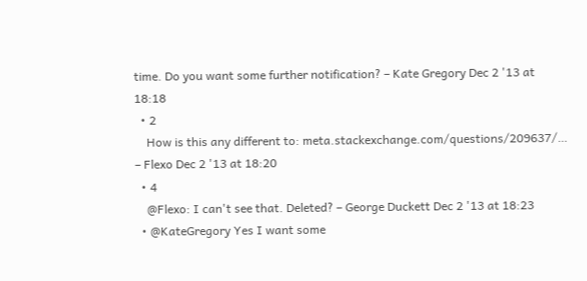time. Do you want some further notification? – Kate Gregory Dec 2 '13 at 18:18
  • 2
    How is this any different to: meta.stackexchange.com/questions/209637/… – Flexo Dec 2 '13 at 18:20
  • 4
    @Flexo: I can't see that. Deleted? – George Duckett Dec 2 '13 at 18:23
  • @KateGregory Yes I want some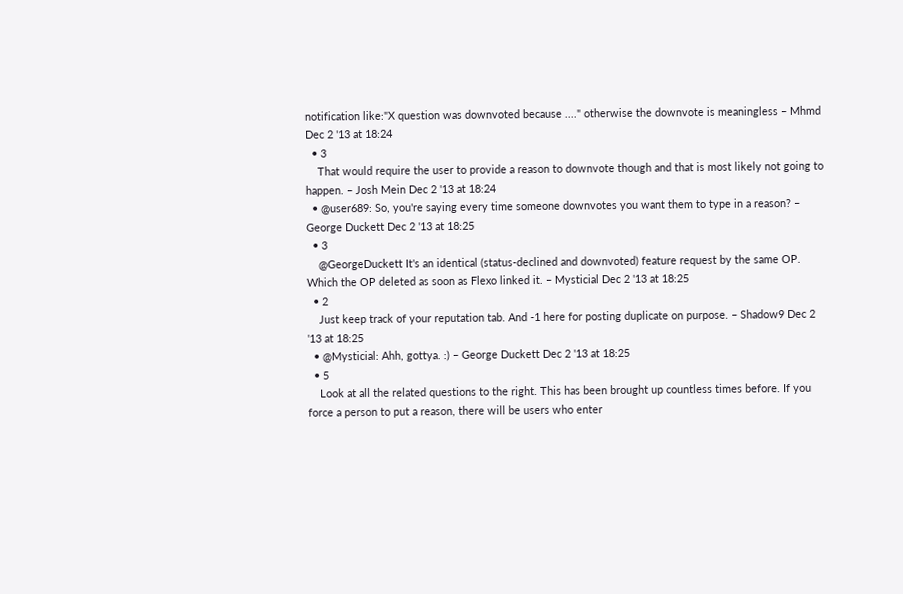notification like:"X question was downvoted because ...." otherwise the downvote is meaningless – Mhmd Dec 2 '13 at 18:24
  • 3
    That would require the user to provide a reason to downvote though and that is most likely not going to happen. – Josh Mein Dec 2 '13 at 18:24
  • @user689: So, you're saying every time someone downvotes you want them to type in a reason? – George Duckett Dec 2 '13 at 18:25
  • 3
    @GeorgeDuckett It's an identical (status-declined and downvoted) feature request by the same OP. Which the OP deleted as soon as Flexo linked it. – Mysticial Dec 2 '13 at 18:25
  • 2
    Just keep track of your reputation tab. And -1 here for posting duplicate on purpose. – Shadow9 Dec 2 '13 at 18:25
  • @Mysticial: Ahh, gottya. :) – George Duckett Dec 2 '13 at 18:25
  • 5
    Look at all the related questions to the right. This has been brought up countless times before. If you force a person to put a reason, there will be users who enter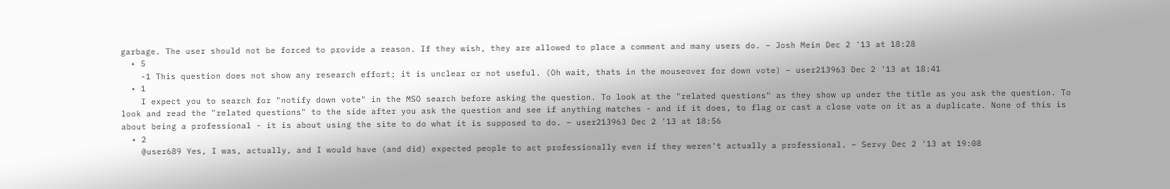garbage. The user should not be forced to provide a reason. If they wish, they are allowed to place a comment and many users do. – Josh Mein Dec 2 '13 at 18:28
  • 5
    -1 This question does not show any research effort; it is unclear or not useful. (Oh wait, thats in the mouseover for down vote) – user213963 Dec 2 '13 at 18:41
  • 1
    I expect you to search for "notify down vote" in the MSO search before asking the question. To look at the "related questions" as they show up under the title as you ask the question. To look and read the "related questions" to the side after you ask the question and see if anything matches - and if it does, to flag or cast a close vote on it as a duplicate. None of this is about being a professional - it is about using the site to do what it is supposed to do. – user213963 Dec 2 '13 at 18:56
  • 2
    @user689 Yes, I was, actually, and I would have (and did) expected people to act professionally even if they weren't actually a professional. – Servy Dec 2 '13 at 19:08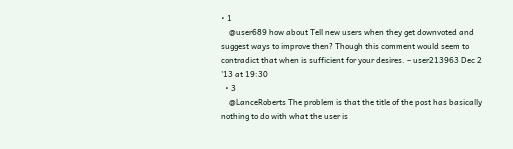• 1
    @user689 how about Tell new users when they get downvoted and suggest ways to improve then? Though this comment would seem to contradict that when is sufficient for your desires. – user213963 Dec 2 '13 at 19:30
  • 3
    @LanceRoberts The problem is that the title of the post has basically nothing to do with what the user is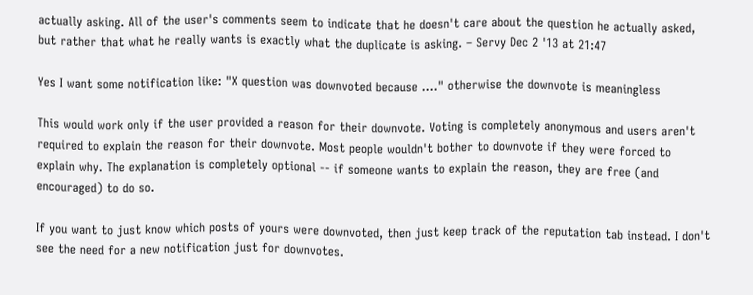actually asking. All of the user's comments seem to indicate that he doesn't care about the question he actually asked, but rather that what he really wants is exactly what the duplicate is asking. – Servy Dec 2 '13 at 21:47

Yes I want some notification like: "X question was downvoted because ...." otherwise the downvote is meaningless

This would work only if the user provided a reason for their downvote. Voting is completely anonymous and users aren't required to explain the reason for their downvote. Most people wouldn't bother to downvote if they were forced to explain why. The explanation is completely optional -- if someone wants to explain the reason, they are free (and encouraged) to do so.

If you want to just know which posts of yours were downvoted, then just keep track of the reputation tab instead. I don't see the need for a new notification just for downvotes.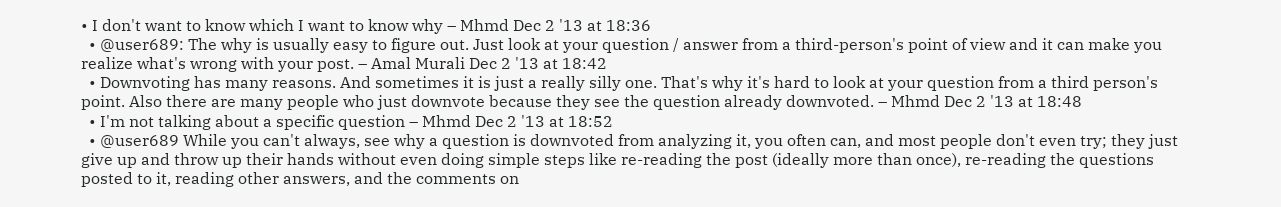• I don't want to know which I want to know why – Mhmd Dec 2 '13 at 18:36
  • @user689: The why is usually easy to figure out. Just look at your question / answer from a third-person's point of view and it can make you realize what's wrong with your post. – Amal Murali Dec 2 '13 at 18:42
  • Downvoting has many reasons. And sometimes it is just a really silly one. That's why it's hard to look at your question from a third person's point. Also there are many people who just downvote because they see the question already downvoted. – Mhmd Dec 2 '13 at 18:48
  • I'm not talking about a specific question – Mhmd Dec 2 '13 at 18:52
  • @user689 While you can't always, see why a question is downvoted from analyzing it, you often can, and most people don't even try; they just give up and throw up their hands without even doing simple steps like re-reading the post (ideally more than once), re-reading the questions posted to it, reading other answers, and the comments on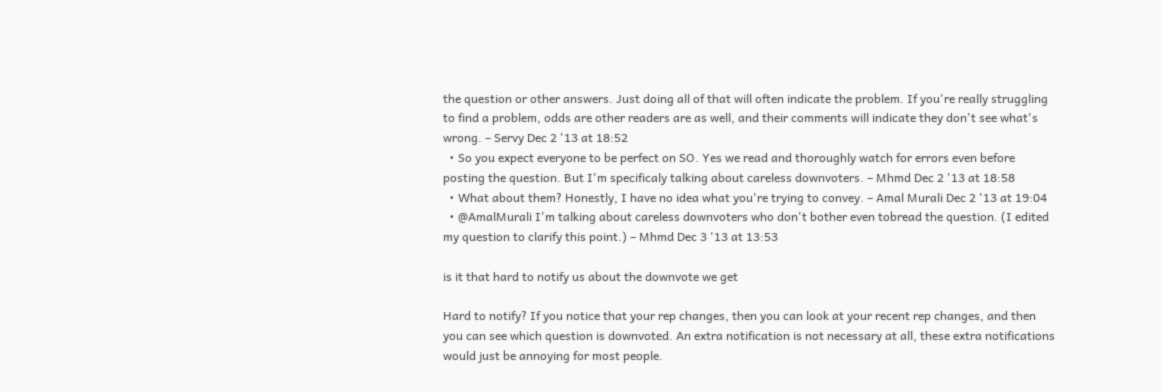the question or other answers. Just doing all of that will often indicate the problem. If you're really struggling to find a problem, odds are other readers are as well, and their comments will indicate they don't see what's wrong. – Servy Dec 2 '13 at 18:52
  • So you expect everyone to be perfect on SO. Yes we read and thoroughly watch for errors even before posting the question. But I'm specificaly talking about careless downvoters. – Mhmd Dec 2 '13 at 18:58
  • What about them? Honestly, I have no idea what you're trying to convey. – Amal Murali Dec 2 '13 at 19:04
  • @AmalMurali I'm talking about careless downvoters who don't bother even tobread the question. (I edited my question to clarify this point.) – Mhmd Dec 3 '13 at 13:53

is it that hard to notify us about the downvote we get

Hard to notify? If you notice that your rep changes, then you can look at your recent rep changes, and then you can see which question is downvoted. An extra notification is not necessary at all, these extra notifications would just be annoying for most people.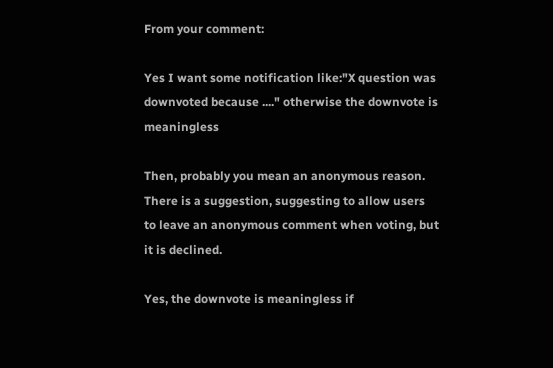From your comment:

Yes I want some notification like:"X question was downvoted because ...." otherwise the downvote is meaningless

Then, probably you mean an anonymous reason. There is a suggestion, suggesting to allow users to leave an anonymous comment when voting, but it is declined.

Yes, the downvote is meaningless if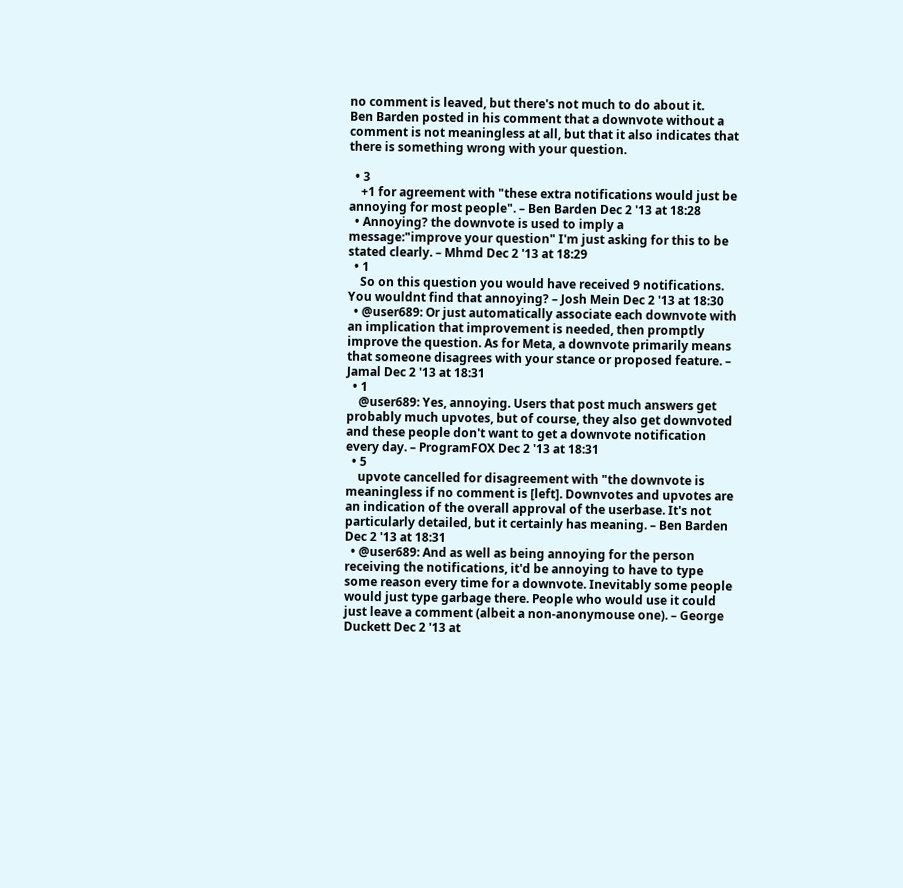no comment is leaved, but there's not much to do about it.
Ben Barden posted in his comment that a downvote without a comment is not meaningless at all, but that it also indicates that there is something wrong with your question.

  • 3
    +1 for agreement with "these extra notifications would just be annoying for most people". – Ben Barden Dec 2 '13 at 18:28
  • Annoying? the downvote is used to imply a message:"improve your question" I'm just asking for this to be stated clearly. – Mhmd Dec 2 '13 at 18:29
  • 1
    So on this question you would have received 9 notifications. You wouldnt find that annoying? – Josh Mein Dec 2 '13 at 18:30
  • @user689: Or just automatically associate each downvote with an implication that improvement is needed, then promptly improve the question. As for Meta, a downvote primarily means that someone disagrees with your stance or proposed feature. – Jamal Dec 2 '13 at 18:31
  • 1
    @user689: Yes, annoying. Users that post much answers get probably much upvotes, but of course, they also get downvoted and these people don't want to get a downvote notification every day. – ProgramFOX Dec 2 '13 at 18:31
  • 5
    upvote cancelled for disagreement with "the downvote is meaningless if no comment is [left]. Downvotes and upvotes are an indication of the overall approval of the userbase. It's not particularly detailed, but it certainly has meaning. – Ben Barden Dec 2 '13 at 18:31
  • @user689: And as well as being annoying for the person receiving the notifications, it'd be annoying to have to type some reason every time for a downvote. Inevitably some people would just type garbage there. People who would use it could just leave a comment (albeit a non-anonymouse one). – George Duckett Dec 2 '13 at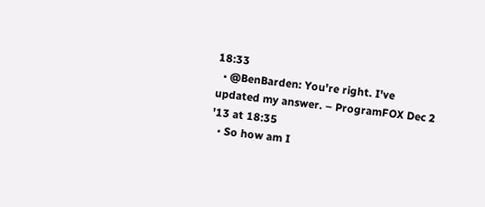18:33
  • @BenBarden: You're right. I've updated my answer. – ProgramFOX Dec 2 '13 at 18:35
  • So how am I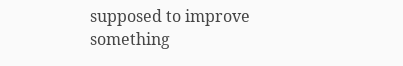supposed to improve something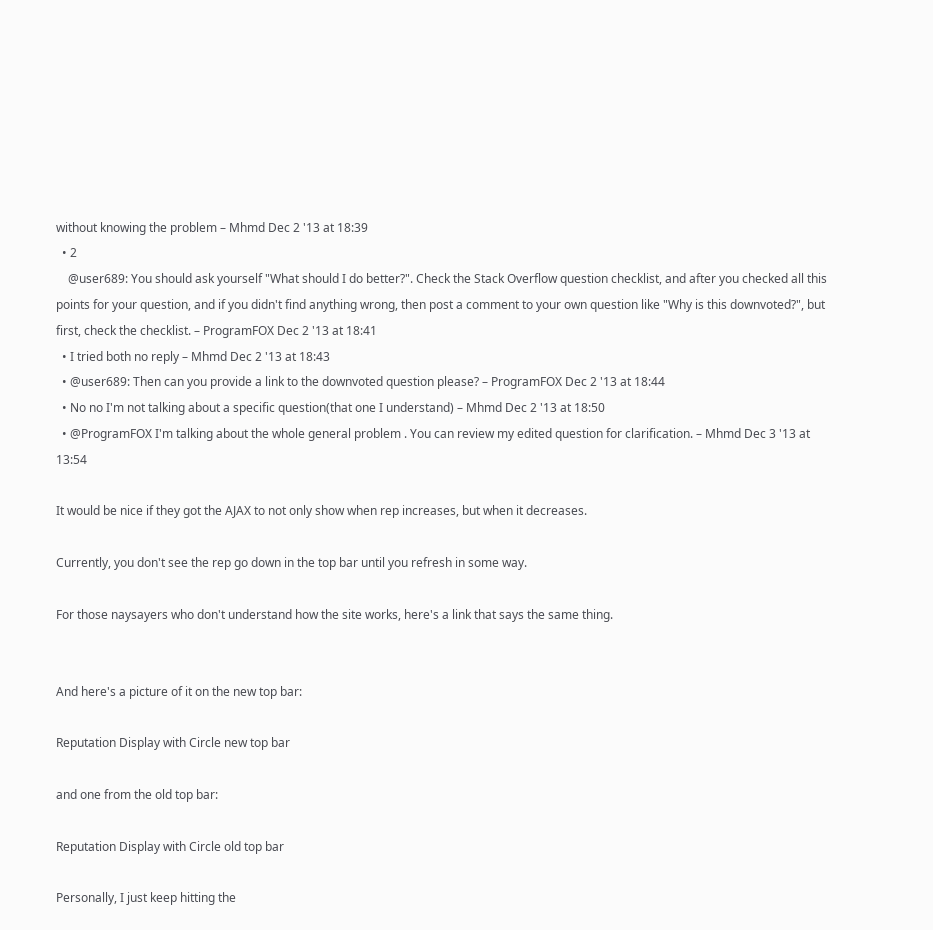without knowing the problem – Mhmd Dec 2 '13 at 18:39
  • 2
    @user689: You should ask yourself "What should I do better?". Check the Stack Overflow question checklist, and after you checked all this points for your question, and if you didn't find anything wrong, then post a comment to your own question like "Why is this downvoted?", but first, check the checklist. – ProgramFOX Dec 2 '13 at 18:41
  • I tried both no reply – Mhmd Dec 2 '13 at 18:43
  • @user689: Then can you provide a link to the downvoted question please? – ProgramFOX Dec 2 '13 at 18:44
  • No no I'm not talking about a specific question(that one I understand) – Mhmd Dec 2 '13 at 18:50
  • @ProgramFOX I'm talking about the whole general problem . You can review my edited question for clarification. – Mhmd Dec 3 '13 at 13:54

It would be nice if they got the AJAX to not only show when rep increases, but when it decreases.

Currently, you don't see the rep go down in the top bar until you refresh in some way.

For those naysayers who don't understand how the site works, here's a link that says the same thing.


And here's a picture of it on the new top bar:

Reputation Display with Circle new top bar

and one from the old top bar:

Reputation Display with Circle old top bar

Personally, I just keep hitting the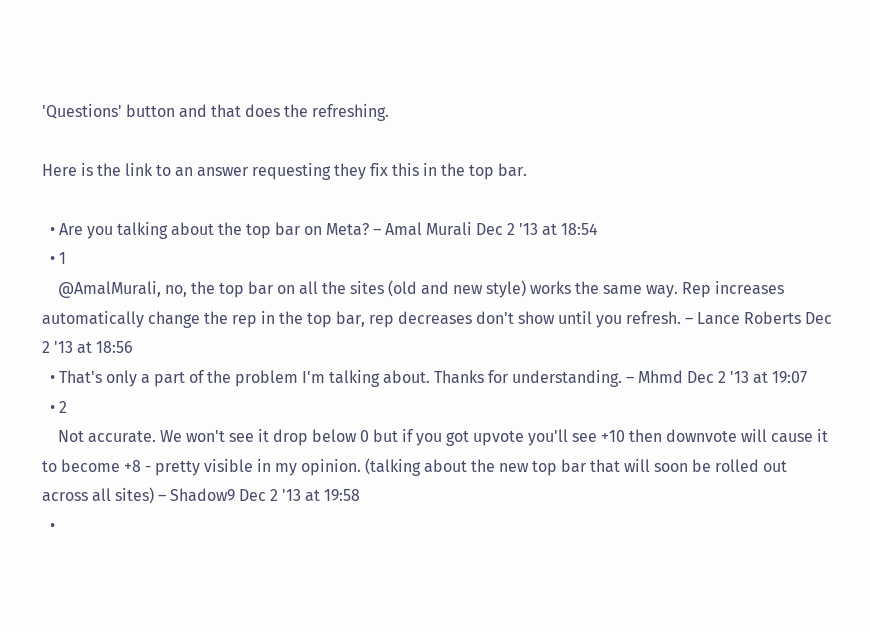'Questions' button and that does the refreshing.

Here is the link to an answer requesting they fix this in the top bar.

  • Are you talking about the top bar on Meta? – Amal Murali Dec 2 '13 at 18:54
  • 1
    @AmalMurali, no, the top bar on all the sites (old and new style) works the same way. Rep increases automatically change the rep in the top bar, rep decreases don't show until you refresh. – Lance Roberts Dec 2 '13 at 18:56
  • That's only a part of the problem I'm talking about. Thanks for understanding. – Mhmd Dec 2 '13 at 19:07
  • 2
    Not accurate. We won't see it drop below 0 but if you got upvote you'll see +10 then downvote will cause it to become +8 - pretty visible in my opinion. (talking about the new top bar that will soon be rolled out across all sites) – Shadow9 Dec 2 '13 at 19:58
  •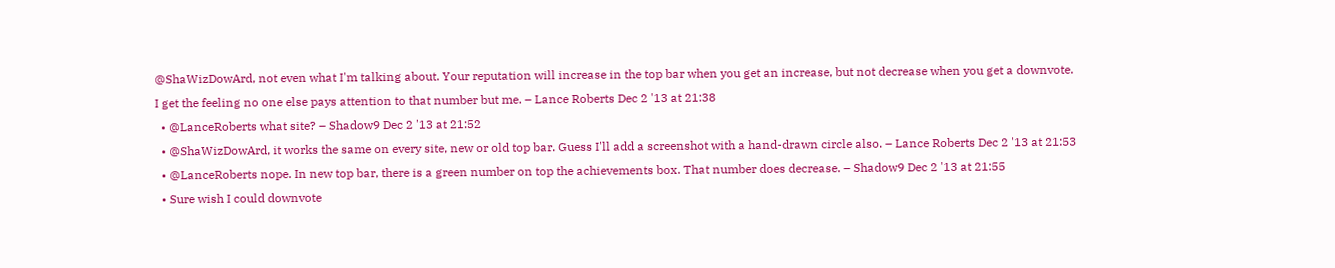@ShaWizDowArd, not even what I'm talking about. Your reputation will increase in the top bar when you get an increase, but not decrease when you get a downvote. I get the feeling no one else pays attention to that number but me. – Lance Roberts Dec 2 '13 at 21:38
  • @LanceRoberts what site? – Shadow9 Dec 2 '13 at 21:52
  • @ShaWizDowArd, it works the same on every site, new or old top bar. Guess I'll add a screenshot with a hand-drawn circle also. – Lance Roberts Dec 2 '13 at 21:53
  • @LanceRoberts nope. In new top bar, there is a green number on top the achievements box. That number does decrease. – Shadow9 Dec 2 '13 at 21:55
  • Sure wish I could downvote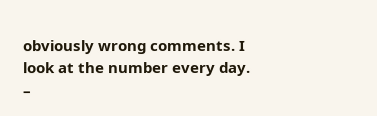obviously wrong comments. I look at the number every day. –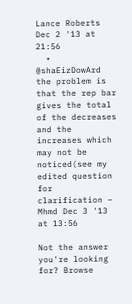Lance Roberts Dec 2 '13 at 21:56
  • @shaEizDowArd the problem is that the rep bar gives the total of the decreases and the increases which may not be noticed(see my edited question for clarification – Mhmd Dec 3 '13 at 13:56

Not the answer you're looking for? Browse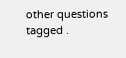other questions tagged .